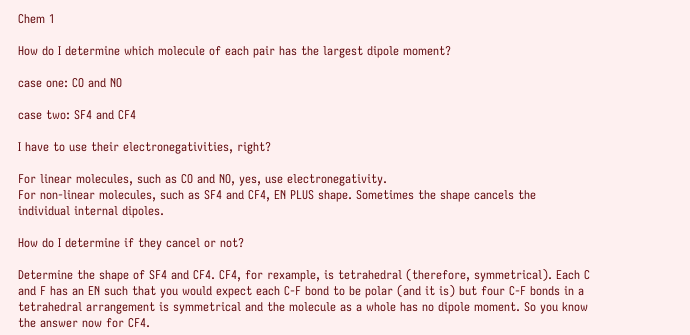Chem 1

How do I determine which molecule of each pair has the largest dipole moment?

case one: CO and NO

case two: SF4 and CF4

I have to use their electronegativities, right?

For linear molecules, such as CO and NO, yes, use electronegativity.
For non-linear molecules, such as SF4 and CF4, EN PLUS shape. Sometimes the shape cancels the individual internal dipoles.

How do I determine if they cancel or not?

Determine the shape of SF4 and CF4. CF4, for rexample, is tetrahedral (therefore, symmetrical). Each C and F has an EN such that you would expect each C-F bond to be polar (and it is) but four C-F bonds in a tetrahedral arrangement is symmetrical and the molecule as a whole has no dipole moment. So you know the answer now for CF4.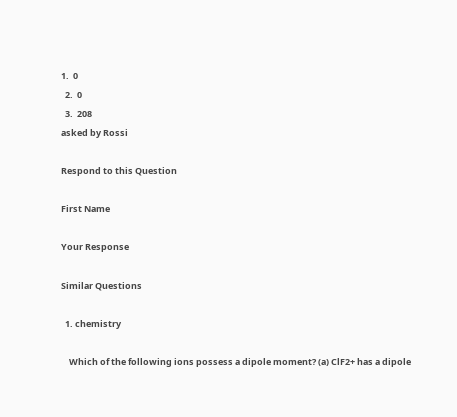1.  0
  2.  0
  3.  208
asked by Rossi

Respond to this Question

First Name

Your Response

Similar Questions

  1. chemistry

    Which of the following ions possess a dipole moment? (a) ClF2+ has a dipole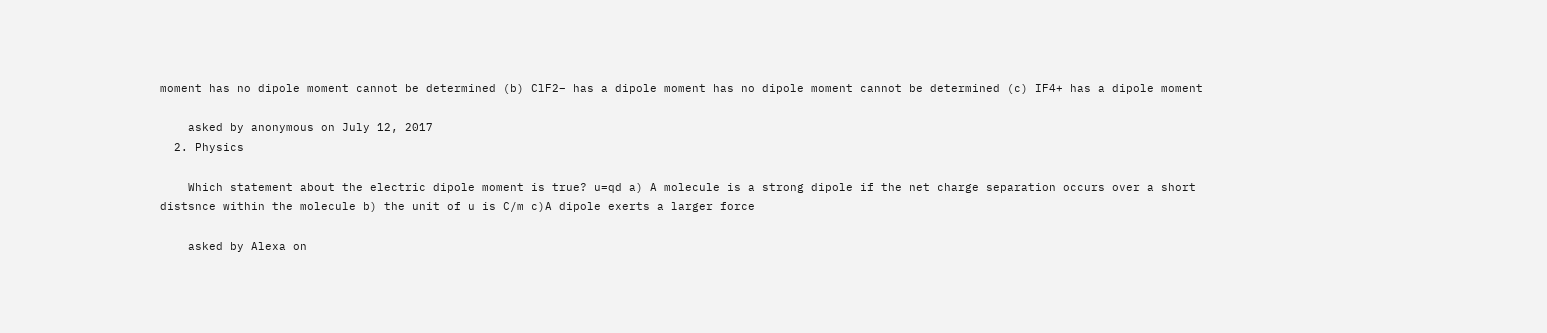moment has no dipole moment cannot be determined (b) ClF2− has a dipole moment has no dipole moment cannot be determined (c) IF4+ has a dipole moment

    asked by anonymous on July 12, 2017
  2. Physics

    Which statement about the electric dipole moment is true? u=qd a) A molecule is a strong dipole if the net charge separation occurs over a short distsnce within the molecule b) the unit of u is C/m c)A dipole exerts a larger force

    asked by Alexa on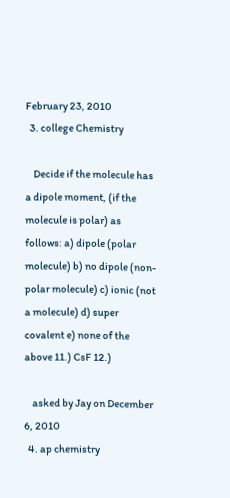February 23, 2010
  3. college Chemistry

    Decide if the molecule has a dipole moment, (if the molecule is polar) as follows: a) dipole (polar molecule) b) no dipole (non-polar molecule) c) ionic (not a molecule) d) super covalent e) none of the above 11.) CsF 12.)

    asked by Jay on December 6, 2010
  4. ap chemistry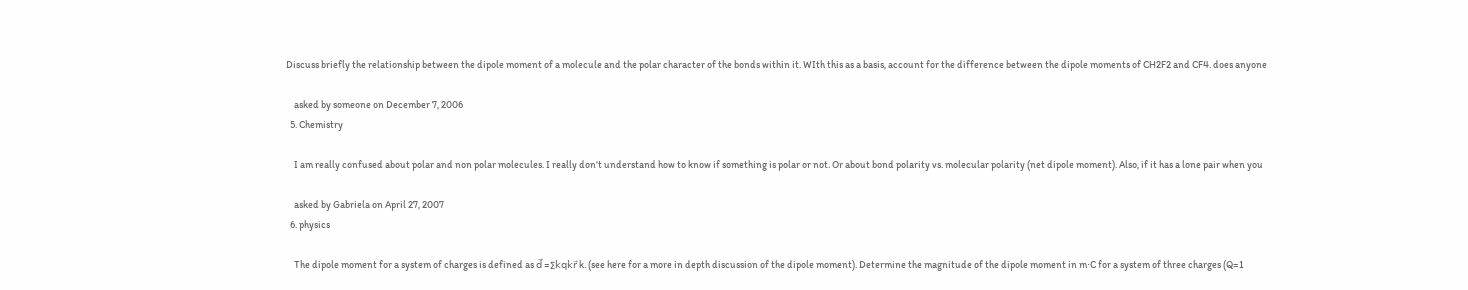Discuss briefly the relationship between the dipole moment of a molecule and the polar character of the bonds within it. WIth this as a basis, account for the difference between the dipole moments of CH2F2 and CF4. does anyone

    asked by someone on December 7, 2006
  5. Chemistry

    I am really confused about polar and non polar molecules. I really don't understand how to know if something is polar or not. Or about bond polarity vs. molecular polarity (net dipole moment). Also, if it has a lone pair when you

    asked by Gabriela on April 27, 2007
  6. physics

    The dipole moment for a system of charges is defined as d⃗ =∑kqkr⃗ k. (see here for a more in depth discussion of the dipole moment). Determine the magnitude of the dipole moment in m⋅C for a system of three charges (Q=1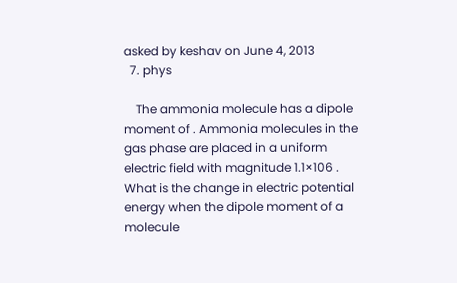asked by keshav on June 4, 2013
  7. phys

    The ammonia molecule has a dipole moment of . Ammonia molecules in the gas phase are placed in a uniform electric field with magnitude 1.1×106 . What is the change in electric potential energy when the dipole moment of a molecule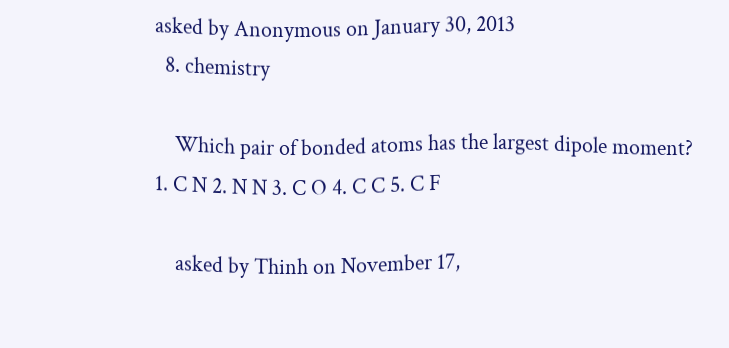asked by Anonymous on January 30, 2013
  8. chemistry

    Which pair of bonded atoms has the largest dipole moment? 1. C N 2. N N 3. C O 4. C C 5. C F

    asked by Thinh on November 17,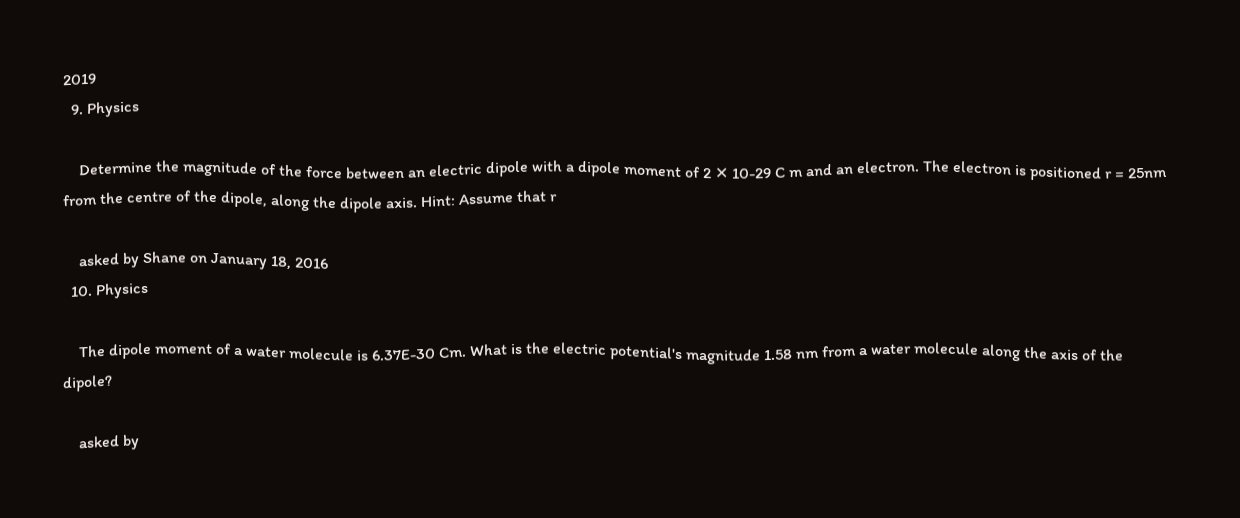2019
  9. Physics

    Determine the magnitude of the force between an electric dipole with a dipole moment of 2 ✕ 10-29 C m and an electron. The electron is positioned r = 25nm from the centre of the dipole, along the dipole axis. Hint: Assume that r

    asked by Shane on January 18, 2016
  10. Physics

    The dipole moment of a water molecule is 6.37E-30 Cm. What is the electric potential's magnitude 1.58 nm from a water molecule along the axis of the dipole?

    asked by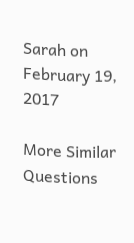Sarah on February 19, 2017

More Similar Questions